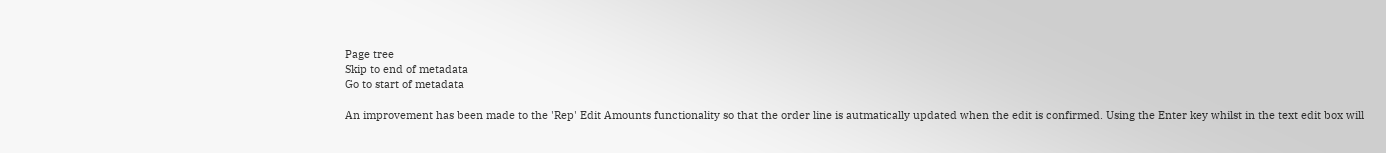Page tree
Skip to end of metadata
Go to start of metadata

An improvement has been made to the 'Rep' Edit Amounts functionality so that the order line is autmatically updated when the edit is confirmed. Using the Enter key whilst in the text edit box will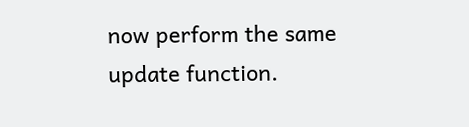now perform the same update function.